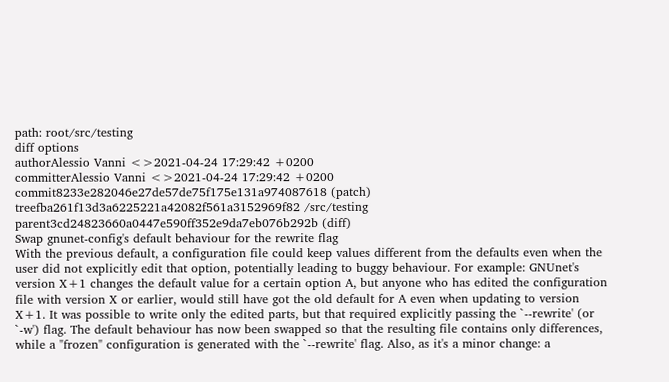path: root/src/testing
diff options
authorAlessio Vanni <>2021-04-24 17:29:42 +0200
committerAlessio Vanni <>2021-04-24 17:29:42 +0200
commit8233e282046e27de57de75f175e131a974087618 (patch)
treefba261f13d3a6225221a42082f561a3152969f82 /src/testing
parent3cd24823660a0447e590ff352e9da7eb076b292b (diff)
Swap gnunet-config's default behaviour for the rewrite flag
With the previous default, a configuration file could keep values different from the defaults even when the user did not explicitly edit that option, potentially leading to buggy behaviour. For example: GNUnet's version X+1 changes the default value for a certain option A, but anyone who has edited the configuration file with version X or earlier, would still have got the old default for A even when updating to version X+1. It was possible to write only the edited parts, but that required explicitly passing the `--rewrite' (or `-w') flag. The default behaviour has now been swapped so that the resulting file contains only differences, while a "frozen" configuration is generated with the `--rewrite' flag. Also, as it's a minor change: a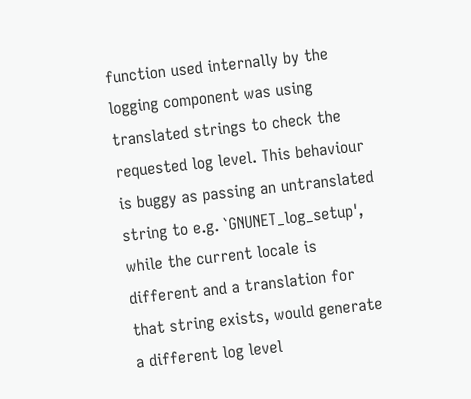function used internally by the logging component was using translated strings to check the requested log level. This behaviour is buggy as passing an untranslated string to e.g. `GNUNET_log_setup', while the current locale is different and a translation for that string exists, would generate a different log level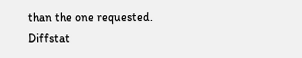than the one requested.
Diffstat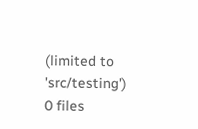(limited to 'src/testing')
0 files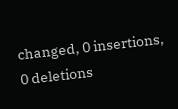changed, 0 insertions, 0 deletions